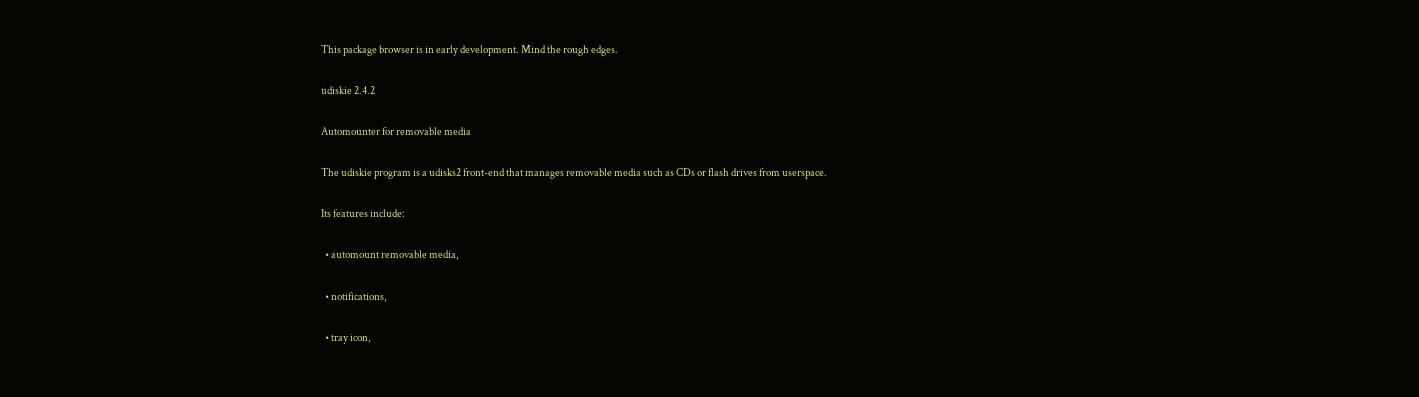This package browser is in early development. Mind the rough edges.

udiskie 2.4.2

Automounter for removable media

The udiskie program is a udisks2 front-end that manages removable media such as CDs or flash drives from userspace.

Its features include:

  • automount removable media,

  • notifications,

  • tray icon,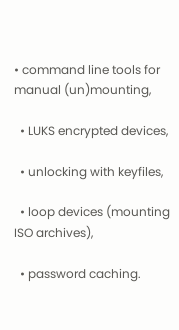• command line tools for manual (un)mounting,

  • LUKS encrypted devices,

  • unlocking with keyfiles,

  • loop devices (mounting ISO archives),

  • password caching.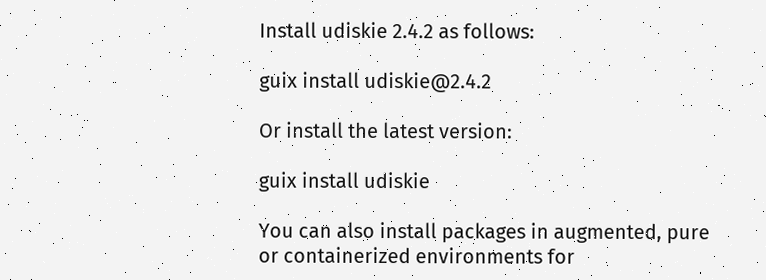Install udiskie 2.4.2 as follows:

guix install udiskie@2.4.2

Or install the latest version:

guix install udiskie

You can also install packages in augmented, pure or containerized environments for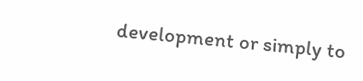development or simply to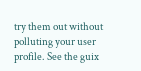try them out without polluting your user profile. See the guix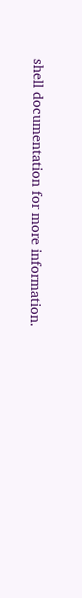shell documentation for more information.